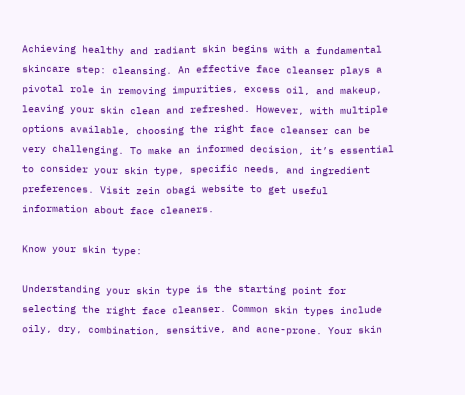Achieving healthy and radiant skin begins with a fundamental skincare step: cleansing. An effective face cleanser plays a pivotal role in removing impurities, excess oil, and makeup, leaving your skin clean and refreshed. However, with multiple options available, choosing the right face cleanser can be very challenging. To make an informed decision, it’s essential to consider your skin type, specific needs, and ingredient preferences. Visit zein obagi website to get useful information about face cleaners.

Know your skin type:

Understanding your skin type is the starting point for selecting the right face cleanser. Common skin types include oily, dry, combination, sensitive, and acne-prone. Your skin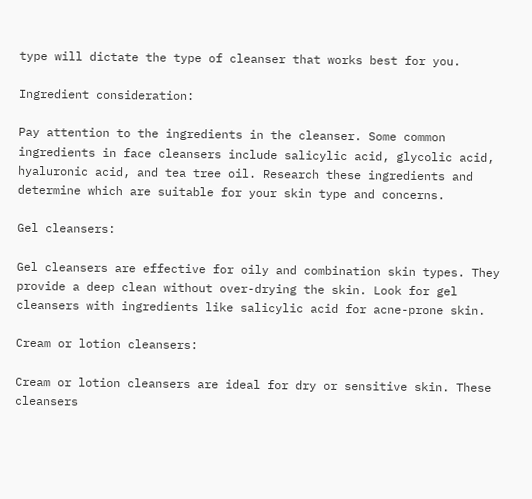type will dictate the type of cleanser that works best for you.

Ingredient consideration:

Pay attention to the ingredients in the cleanser. Some common ingredients in face cleansers include salicylic acid, glycolic acid, hyaluronic acid, and tea tree oil. Research these ingredients and determine which are suitable for your skin type and concerns.

Gel cleansers:

Gel cleansers are effective for oily and combination skin types. They provide a deep clean without over-drying the skin. Look for gel cleansers with ingredients like salicylic acid for acne-prone skin.

Cream or lotion cleansers:

Cream or lotion cleansers are ideal for dry or sensitive skin. These cleansers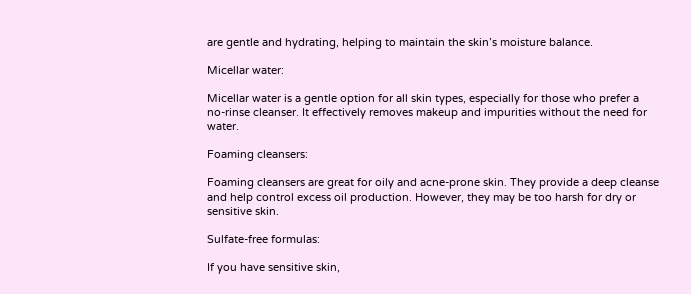are gentle and hydrating, helping to maintain the skin’s moisture balance.

Micellar water:

Micellar water is a gentle option for all skin types, especially for those who prefer a no-rinse cleanser. It effectively removes makeup and impurities without the need for water.

Foaming cleansers:

Foaming cleansers are great for oily and acne-prone skin. They provide a deep cleanse and help control excess oil production. However, they may be too harsh for dry or sensitive skin.

Sulfate-free formulas:

If you have sensitive skin,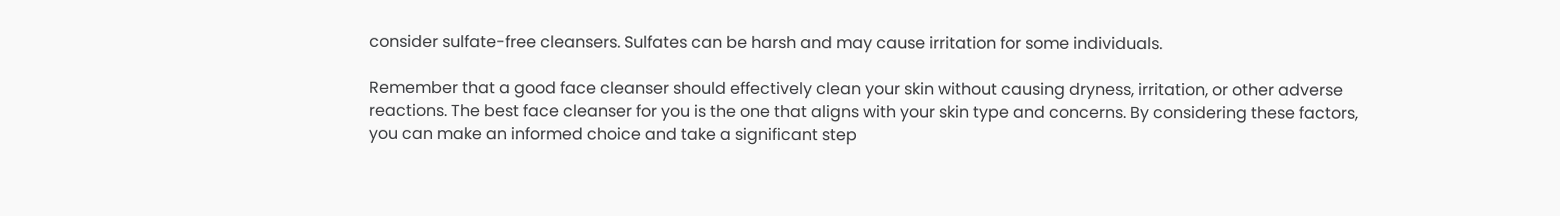consider sulfate-free cleansers. Sulfates can be harsh and may cause irritation for some individuals.

Remember that a good face cleanser should effectively clean your skin without causing dryness, irritation, or other adverse reactions. The best face cleanser for you is the one that aligns with your skin type and concerns. By considering these factors, you can make an informed choice and take a significant step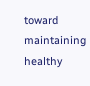toward maintaining healthy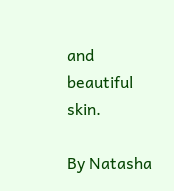and beautiful skin.

By Natasha